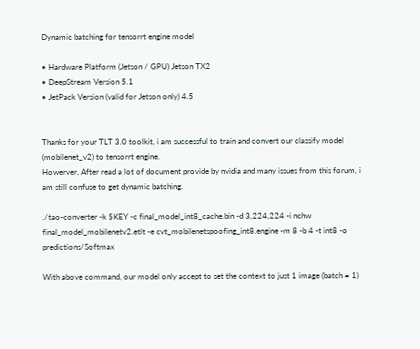Dynamic batching for tensorrt engine model

• Hardware Platform (Jetson / GPU) Jetson TX2
• DeepStream Version 5.1
• JetPack Version (valid for Jetson only) 4.5


Thanks for your TLT 3.0 toolkit, i am successful to train and convert our classify model (mobilenet_v2) to tensorrt engine.
Howerver, After read a lot of document provide by nvidia and many issues from this forum, i am still confuse to get dynamic batching.

./tao-converter -k $KEY -c final_model_int8_cache.bin -d 3,224,224 -i nchw final_model_mobilenetv2.etlt -e cvt_mobilenetspoofing_int8.engine -m 8 -b 4 -t int8 -o predictions/Softmax

With above command, our model only accept to set the context to just 1 image (batch = 1)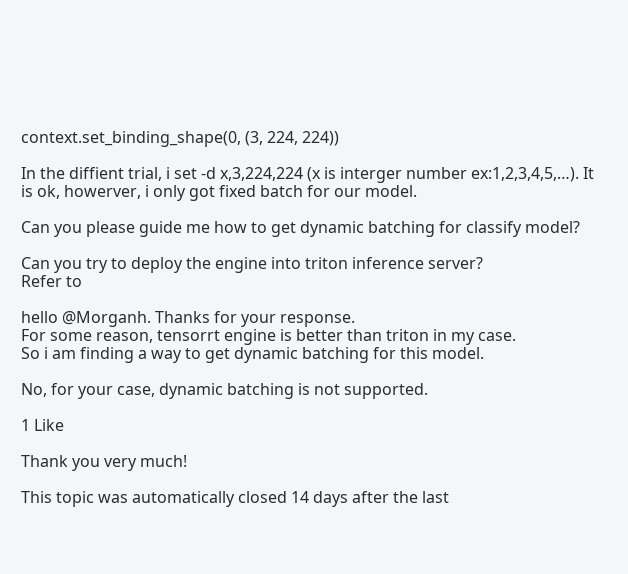context.set_binding_shape(0, (3, 224, 224))

In the diffient trial, i set -d x,3,224,224 (x is interger number ex:1,2,3,4,5,…). It is ok, howerver, i only got fixed batch for our model.

Can you please guide me how to get dynamic batching for classify model?

Can you try to deploy the engine into triton inference server?
Refer to

hello @Morganh. Thanks for your response.
For some reason, tensorrt engine is better than triton in my case.
So i am finding a way to get dynamic batching for this model.

No, for your case, dynamic batching is not supported.

1 Like

Thank you very much!

This topic was automatically closed 14 days after the last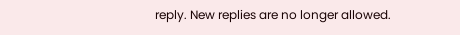reply. New replies are no longer allowed.